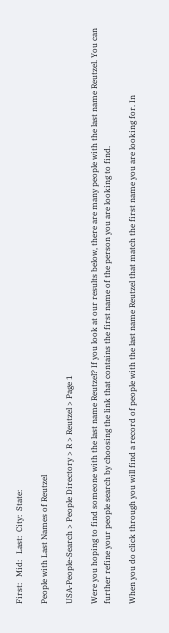First:   Mid:   Last:  City:  State:

People with Last Names of Reutzel

USA-People-Search > People Directory > R > Reutzel > Page 1

Were you hoping to find someone with the last name Reutzel? If you look at our results below, there are many people with the last name Reutzel. You can further refine your people search by choosing the link that contains the first name of the person you are looking to find.

When you do click through you will find a record of people with the last name Reutzel that match the first name you are looking for. In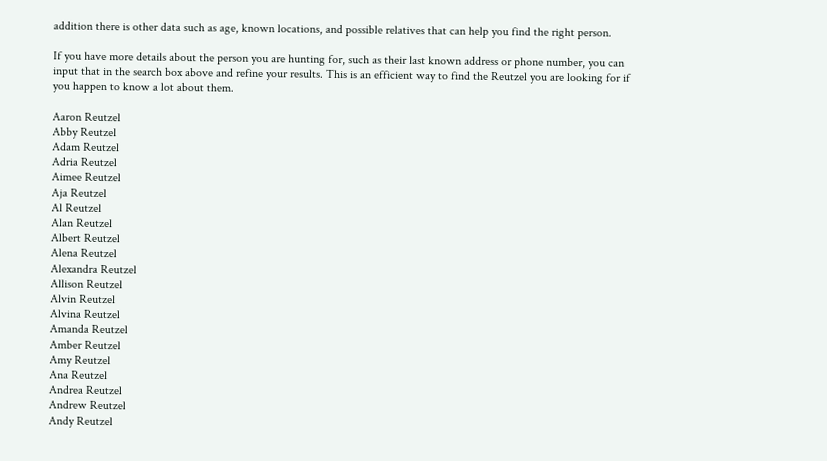addition there is other data such as age, known locations, and possible relatives that can help you find the right person.

If you have more details about the person you are hunting for, such as their last known address or phone number, you can input that in the search box above and refine your results. This is an efficient way to find the Reutzel you are looking for if you happen to know a lot about them.

Aaron Reutzel
Abby Reutzel
Adam Reutzel
Adria Reutzel
Aimee Reutzel
Aja Reutzel
Al Reutzel
Alan Reutzel
Albert Reutzel
Alena Reutzel
Alexandra Reutzel
Allison Reutzel
Alvin Reutzel
Alvina Reutzel
Amanda Reutzel
Amber Reutzel
Amy Reutzel
Ana Reutzel
Andrea Reutzel
Andrew Reutzel
Andy Reutzel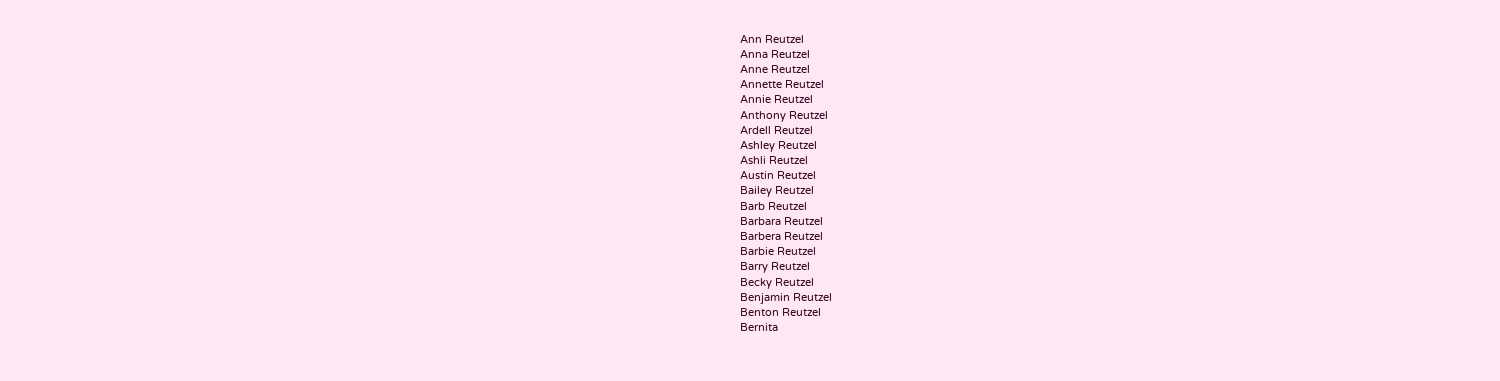Ann Reutzel
Anna Reutzel
Anne Reutzel
Annette Reutzel
Annie Reutzel
Anthony Reutzel
Ardell Reutzel
Ashley Reutzel
Ashli Reutzel
Austin Reutzel
Bailey Reutzel
Barb Reutzel
Barbara Reutzel
Barbera Reutzel
Barbie Reutzel
Barry Reutzel
Becky Reutzel
Benjamin Reutzel
Benton Reutzel
Bernita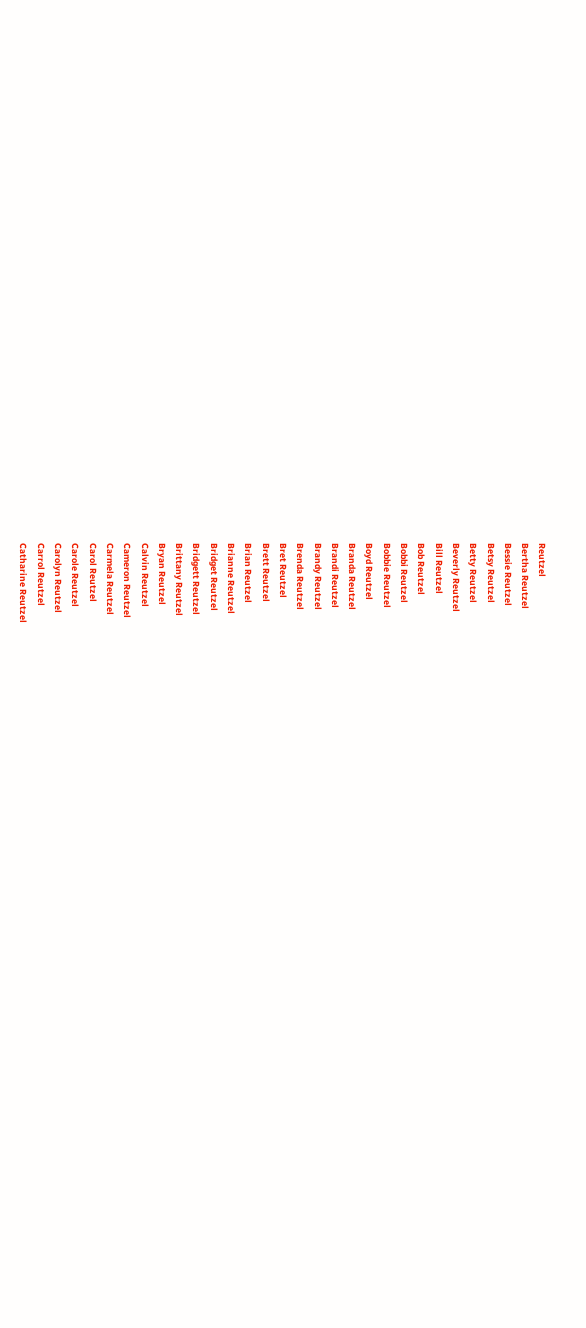Reutzel
Bertha Reutzel
Bessie Reutzel
Betsy Reutzel
Betty Reutzel
Beverly Reutzel
Bill Reutzel
Bob Reutzel
Bobbi Reutzel
Bobbie Reutzel
Boyd Reutzel
Branda Reutzel
Brandi Reutzel
Brandy Reutzel
Brenda Reutzel
Bret Reutzel
Brett Reutzel
Brian Reutzel
Brianne Reutzel
Bridget Reutzel
Bridgett Reutzel
Brittany Reutzel
Bryan Reutzel
Calvin Reutzel
Cameron Reutzel
Carmela Reutzel
Carol Reutzel
Carole Reutzel
Carolyn Reutzel
Carrol Reutzel
Catharine Reutzel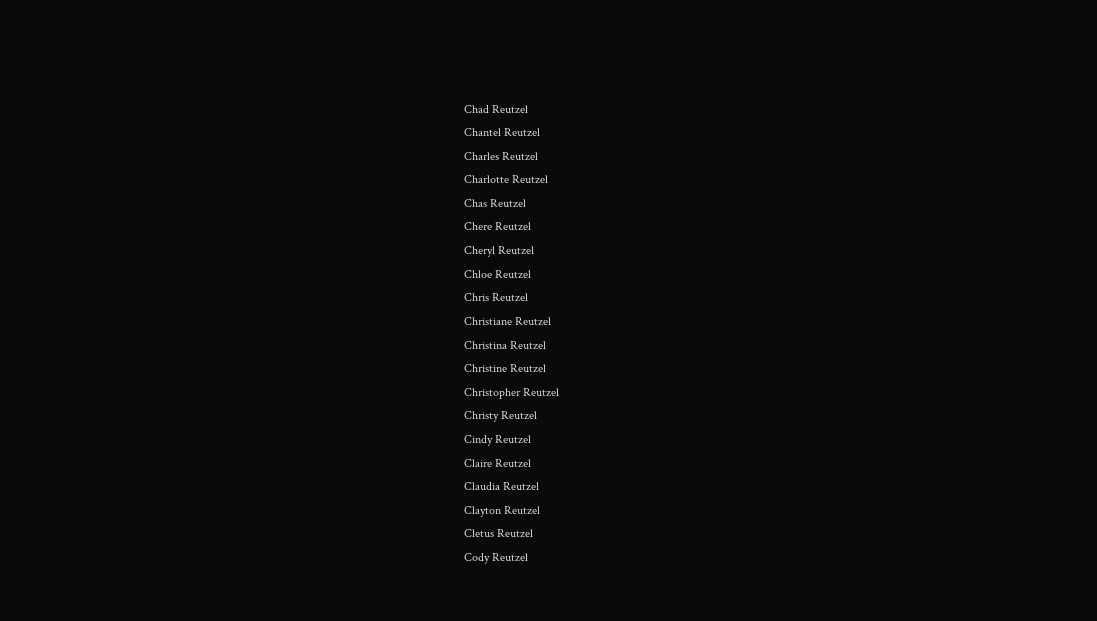Chad Reutzel
Chantel Reutzel
Charles Reutzel
Charlotte Reutzel
Chas Reutzel
Chere Reutzel
Cheryl Reutzel
Chloe Reutzel
Chris Reutzel
Christiane Reutzel
Christina Reutzel
Christine Reutzel
Christopher Reutzel
Christy Reutzel
Cindy Reutzel
Claire Reutzel
Claudia Reutzel
Clayton Reutzel
Cletus Reutzel
Cody Reutzel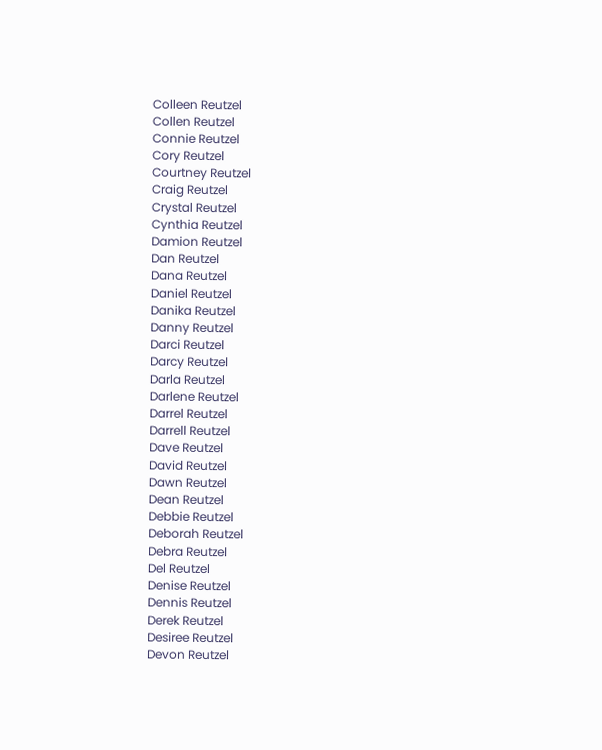Colleen Reutzel
Collen Reutzel
Connie Reutzel
Cory Reutzel
Courtney Reutzel
Craig Reutzel
Crystal Reutzel
Cynthia Reutzel
Damion Reutzel
Dan Reutzel
Dana Reutzel
Daniel Reutzel
Danika Reutzel
Danny Reutzel
Darci Reutzel
Darcy Reutzel
Darla Reutzel
Darlene Reutzel
Darrel Reutzel
Darrell Reutzel
Dave Reutzel
David Reutzel
Dawn Reutzel
Dean Reutzel
Debbie Reutzel
Deborah Reutzel
Debra Reutzel
Del Reutzel
Denise Reutzel
Dennis Reutzel
Derek Reutzel
Desiree Reutzel
Devon Reutzel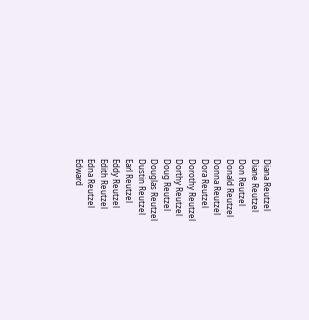Diana Reutzel
Diane Reutzel
Don Reutzel
Donald Reutzel
Donna Reutzel
Dora Reutzel
Dorothy Reutzel
Dorthy Reutzel
Doug Reutzel
Douglas Reutzel
Dustin Reutzel
Earl Reutzel
Eddy Reutzel
Edith Reutzel
Edna Reutzel
Edward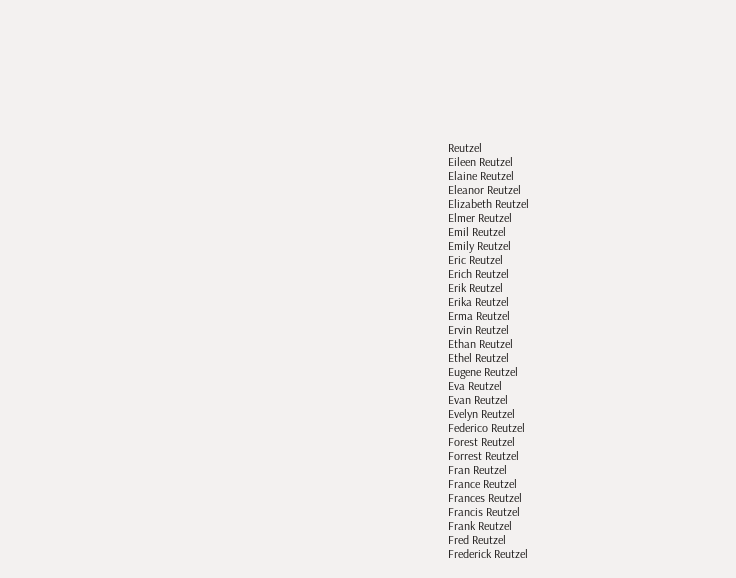Reutzel
Eileen Reutzel
Elaine Reutzel
Eleanor Reutzel
Elizabeth Reutzel
Elmer Reutzel
Emil Reutzel
Emily Reutzel
Eric Reutzel
Erich Reutzel
Erik Reutzel
Erika Reutzel
Erma Reutzel
Ervin Reutzel
Ethan Reutzel
Ethel Reutzel
Eugene Reutzel
Eva Reutzel
Evan Reutzel
Evelyn Reutzel
Federico Reutzel
Forest Reutzel
Forrest Reutzel
Fran Reutzel
France Reutzel
Frances Reutzel
Francis Reutzel
Frank Reutzel
Fred Reutzel
Frederick Reutzel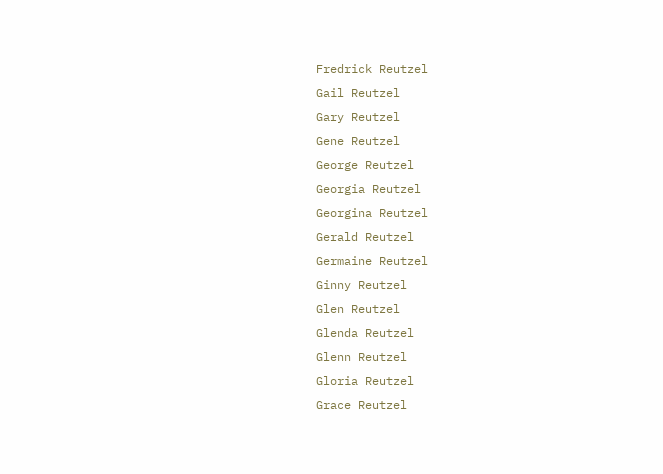Fredrick Reutzel
Gail Reutzel
Gary Reutzel
Gene Reutzel
George Reutzel
Georgia Reutzel
Georgina Reutzel
Gerald Reutzel
Germaine Reutzel
Ginny Reutzel
Glen Reutzel
Glenda Reutzel
Glenn Reutzel
Gloria Reutzel
Grace Reutzel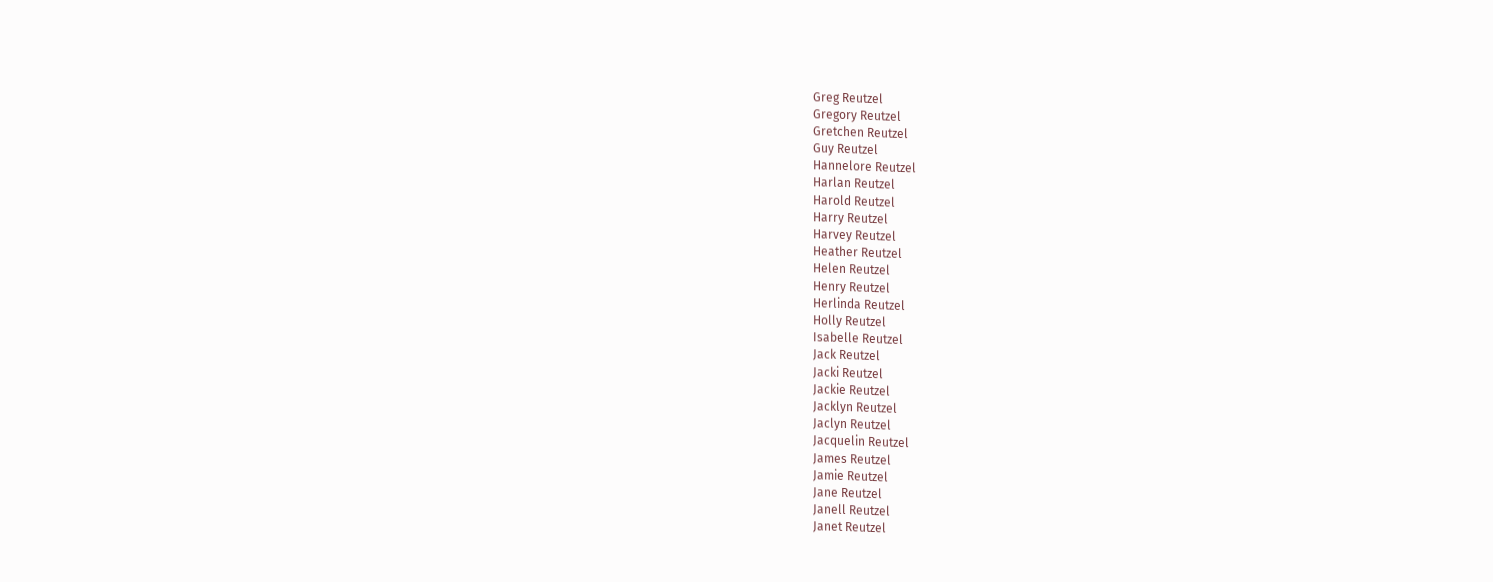Greg Reutzel
Gregory Reutzel
Gretchen Reutzel
Guy Reutzel
Hannelore Reutzel
Harlan Reutzel
Harold Reutzel
Harry Reutzel
Harvey Reutzel
Heather Reutzel
Helen Reutzel
Henry Reutzel
Herlinda Reutzel
Holly Reutzel
Isabelle Reutzel
Jack Reutzel
Jacki Reutzel
Jackie Reutzel
Jacklyn Reutzel
Jaclyn Reutzel
Jacquelin Reutzel
James Reutzel
Jamie Reutzel
Jane Reutzel
Janell Reutzel
Janet Reutzel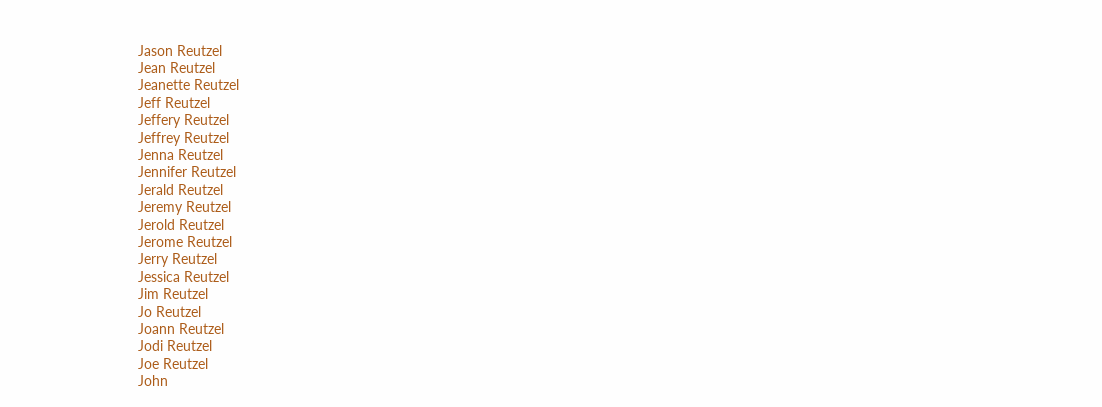Jason Reutzel
Jean Reutzel
Jeanette Reutzel
Jeff Reutzel
Jeffery Reutzel
Jeffrey Reutzel
Jenna Reutzel
Jennifer Reutzel
Jerald Reutzel
Jeremy Reutzel
Jerold Reutzel
Jerome Reutzel
Jerry Reutzel
Jessica Reutzel
Jim Reutzel
Jo Reutzel
Joann Reutzel
Jodi Reutzel
Joe Reutzel
John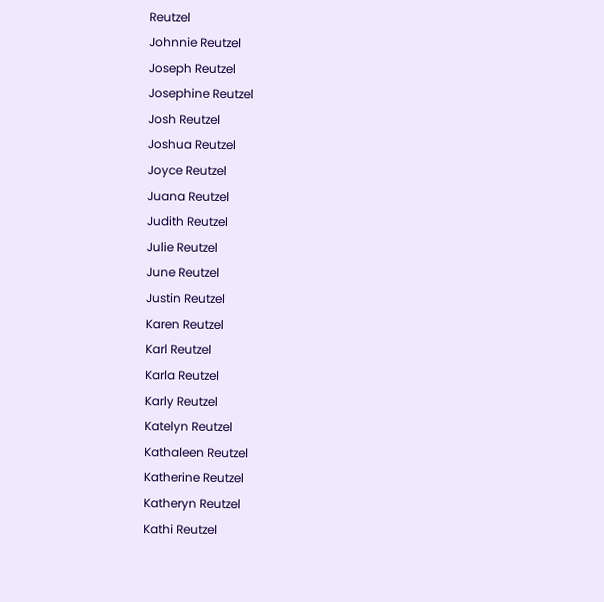Reutzel
Johnnie Reutzel
Joseph Reutzel
Josephine Reutzel
Josh Reutzel
Joshua Reutzel
Joyce Reutzel
Juana Reutzel
Judith Reutzel
Julie Reutzel
June Reutzel
Justin Reutzel
Karen Reutzel
Karl Reutzel
Karla Reutzel
Karly Reutzel
Katelyn Reutzel
Kathaleen Reutzel
Katherine Reutzel
Katheryn Reutzel
Kathi Reutzel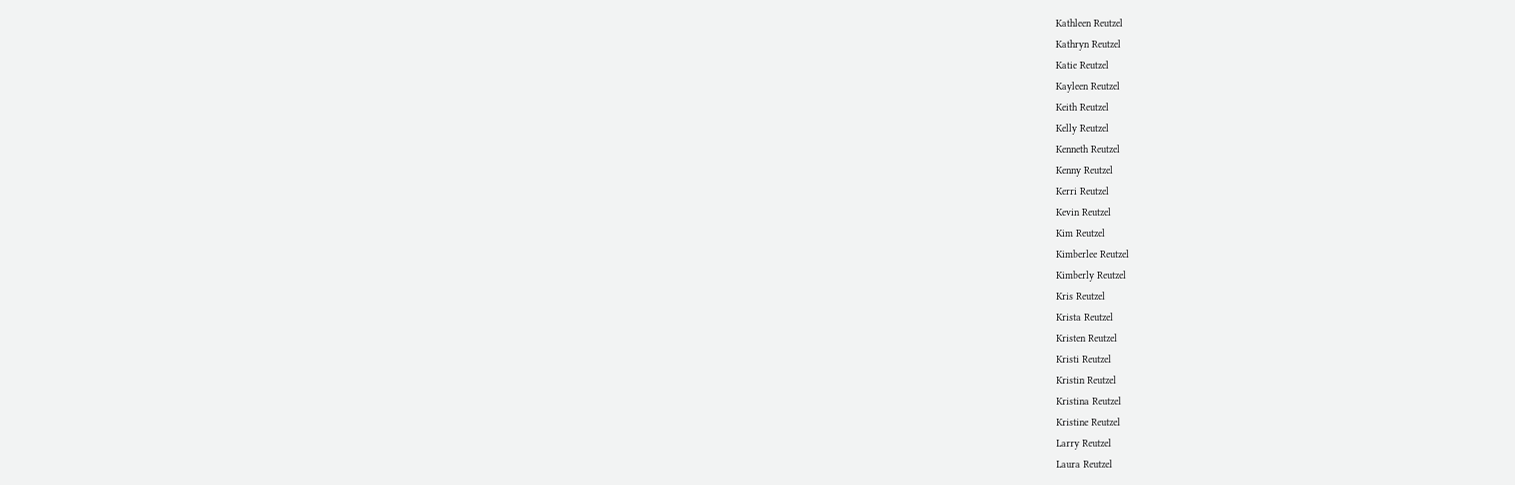Kathleen Reutzel
Kathryn Reutzel
Katie Reutzel
Kayleen Reutzel
Keith Reutzel
Kelly Reutzel
Kenneth Reutzel
Kenny Reutzel
Kerri Reutzel
Kevin Reutzel
Kim Reutzel
Kimberlee Reutzel
Kimberly Reutzel
Kris Reutzel
Krista Reutzel
Kristen Reutzel
Kristi Reutzel
Kristin Reutzel
Kristina Reutzel
Kristine Reutzel
Larry Reutzel
Laura Reutzel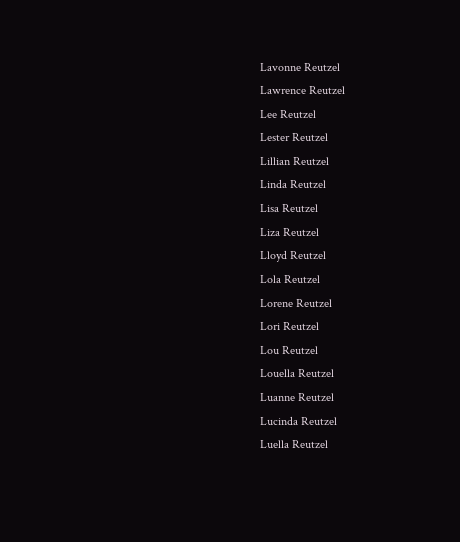Lavonne Reutzel
Lawrence Reutzel
Lee Reutzel
Lester Reutzel
Lillian Reutzel
Linda Reutzel
Lisa Reutzel
Liza Reutzel
Lloyd Reutzel
Lola Reutzel
Lorene Reutzel
Lori Reutzel
Lou Reutzel
Louella Reutzel
Luanne Reutzel
Lucinda Reutzel
Luella Reutzel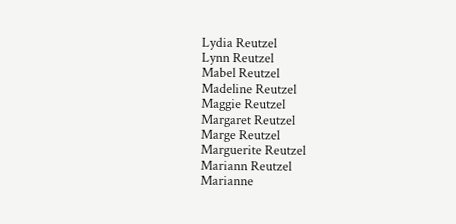Lydia Reutzel
Lynn Reutzel
Mabel Reutzel
Madeline Reutzel
Maggie Reutzel
Margaret Reutzel
Marge Reutzel
Marguerite Reutzel
Mariann Reutzel
Marianne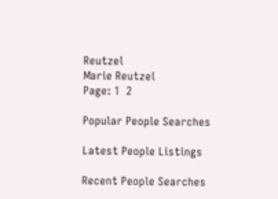Reutzel
Marie Reutzel
Page: 1  2

Popular People Searches

Latest People Listings

Recent People Searches